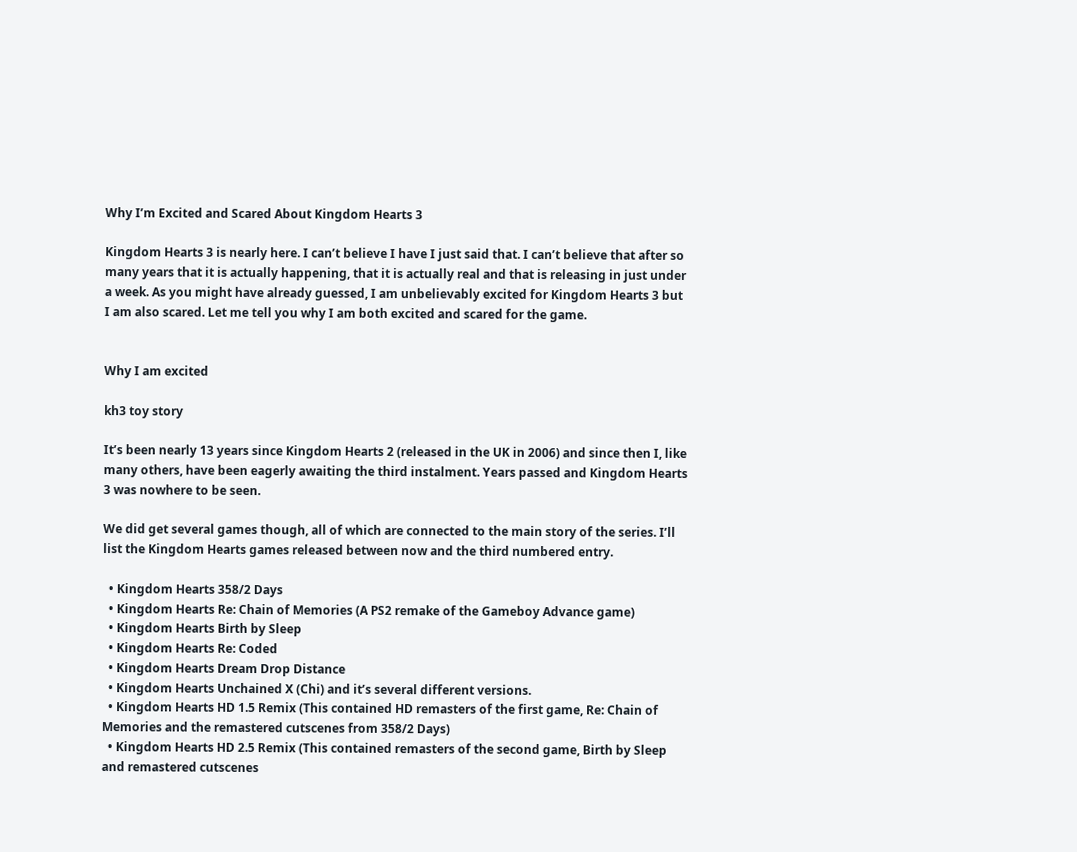Why I’m Excited and Scared About Kingdom Hearts 3

Kingdom Hearts 3 is nearly here. I can’t believe I have I just said that. I can’t believe that after so many years that it is actually happening, that it is actually real and that is releasing in just under a week. As you might have already guessed, I am unbelievably excited for Kingdom Hearts 3 but I am also scared. Let me tell you why I am both excited and scared for the game.


Why I am excited

kh3 toy story

It’s been nearly 13 years since Kingdom Hearts 2 (released in the UK in 2006) and since then I, like many others, have been eagerly awaiting the third instalment. Years passed and Kingdom Hearts 3 was nowhere to be seen.

We did get several games though, all of which are connected to the main story of the series. I’ll list the Kingdom Hearts games released between now and the third numbered entry.

  • Kingdom Hearts 358/2 Days
  • Kingdom Hearts Re: Chain of Memories (A PS2 remake of the Gameboy Advance game)
  • Kingdom Hearts Birth by Sleep
  • Kingdom Hearts Re: Coded
  • Kingdom Hearts Dream Drop Distance
  • Kingdom Hearts Unchained X (Chi) and it’s several different versions.
  • Kingdom Hearts HD 1.5 Remix (This contained HD remasters of the first game, Re: Chain of Memories and the remastered cutscenes from 358/2 Days)
  • Kingdom Hearts HD 2.5 Remix (This contained remasters of the second game, Birth by Sleep and remastered cutscenes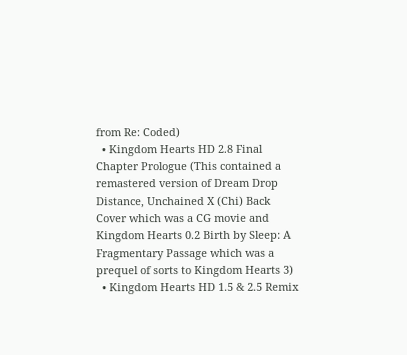from Re: Coded)
  • Kingdom Hearts HD 2.8 Final Chapter Prologue (This contained a remastered version of Dream Drop Distance, Unchained X (Chi) Back Cover which was a CG movie and Kingdom Hearts 0.2 Birth by Sleep: A Fragmentary Passage which was a prequel of sorts to Kingdom Hearts 3)
  • Kingdom Hearts HD 1.5 & 2.5 Remix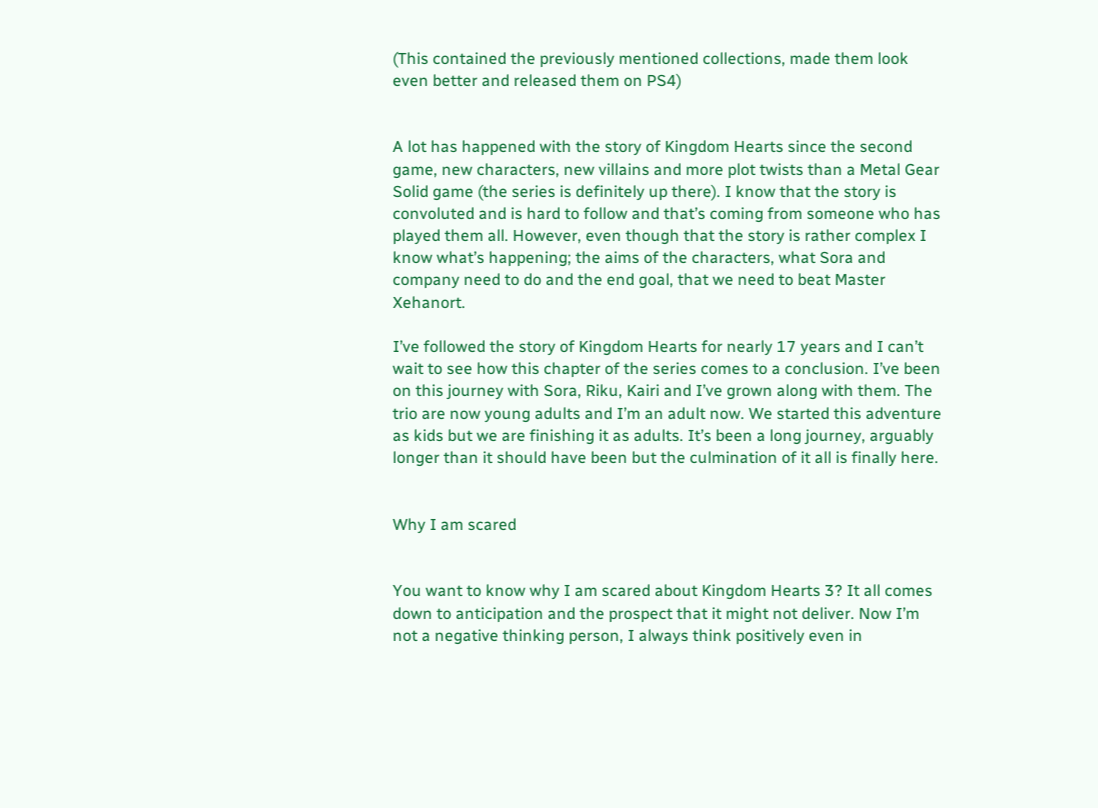(This contained the previously mentioned collections, made them look even better and released them on PS4)


A lot has happened with the story of Kingdom Hearts since the second game, new characters, new villains and more plot twists than a Metal Gear Solid game (the series is definitely up there). I know that the story is convoluted and is hard to follow and that’s coming from someone who has played them all. However, even though that the story is rather complex I know what’s happening; the aims of the characters, what Sora and company need to do and the end goal, that we need to beat Master Xehanort.

I’ve followed the story of Kingdom Hearts for nearly 17 years and I can’t wait to see how this chapter of the series comes to a conclusion. I’ve been on this journey with Sora, Riku, Kairi and I’ve grown along with them. The trio are now young adults and I’m an adult now. We started this adventure as kids but we are finishing it as adults. It’s been a long journey, arguably longer than it should have been but the culmination of it all is finally here.


Why I am scared


You want to know why I am scared about Kingdom Hearts 3? It all comes down to anticipation and the prospect that it might not deliver. Now I’m not a negative thinking person, I always think positively even in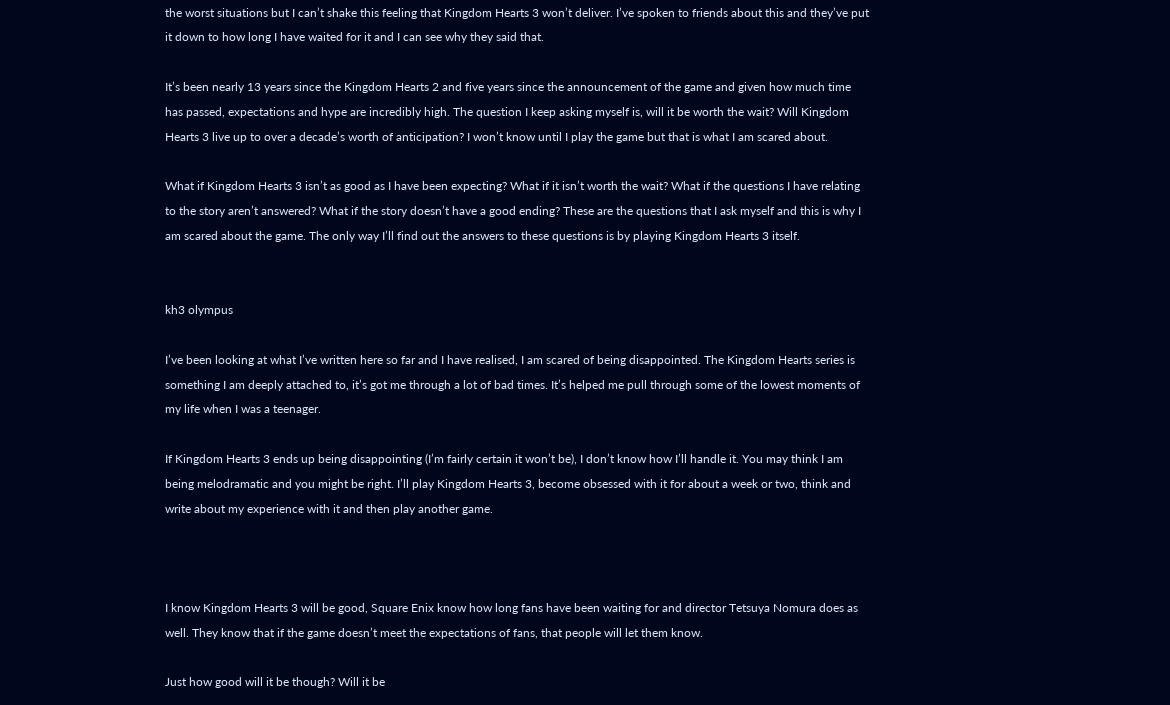the worst situations but I can’t shake this feeling that Kingdom Hearts 3 won’t deliver. I’ve spoken to friends about this and they’ve put it down to how long I have waited for it and I can see why they said that.

It’s been nearly 13 years since the Kingdom Hearts 2 and five years since the announcement of the game and given how much time has passed, expectations and hype are incredibly high. The question I keep asking myself is, will it be worth the wait? Will Kingdom Hearts 3 live up to over a decade’s worth of anticipation? I won’t know until I play the game but that is what I am scared about.

What if Kingdom Hearts 3 isn’t as good as I have been expecting? What if it isn’t worth the wait? What if the questions I have relating to the story aren’t answered? What if the story doesn’t have a good ending? These are the questions that I ask myself and this is why I am scared about the game. The only way I’ll find out the answers to these questions is by playing Kingdom Hearts 3 itself.


kh3 olympus

I’ve been looking at what I’ve written here so far and I have realised, I am scared of being disappointed. The Kingdom Hearts series is something I am deeply attached to, it’s got me through a lot of bad times. It’s helped me pull through some of the lowest moments of my life when I was a teenager.

If Kingdom Hearts 3 ends up being disappointing (I’m fairly certain it won’t be), I don’t know how I’ll handle it. You may think I am being melodramatic and you might be right. I’ll play Kingdom Hearts 3, become obsessed with it for about a week or two, think and write about my experience with it and then play another game.



I know Kingdom Hearts 3 will be good, Square Enix know how long fans have been waiting for and director Tetsuya Nomura does as well. They know that if the game doesn’t meet the expectations of fans, that people will let them know.

Just how good will it be though? Will it be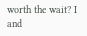worth the wait? I and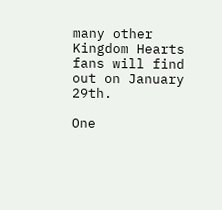many other Kingdom Hearts fans will find out on January 29th.

One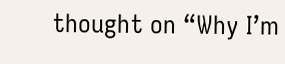thought on “Why I’m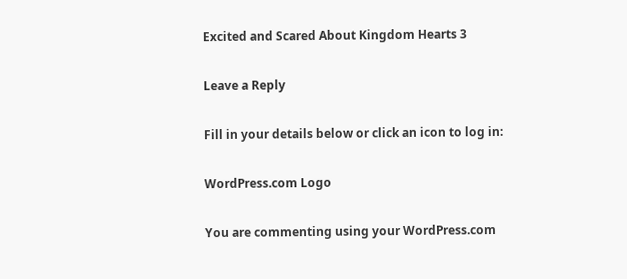Excited and Scared About Kingdom Hearts 3

Leave a Reply

Fill in your details below or click an icon to log in:

WordPress.com Logo

You are commenting using your WordPress.com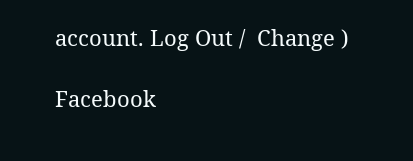account. Log Out /  Change )

Facebook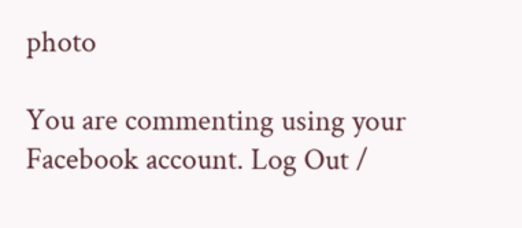photo

You are commenting using your Facebook account. Log Out /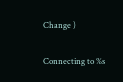Change )

Connecting to %s